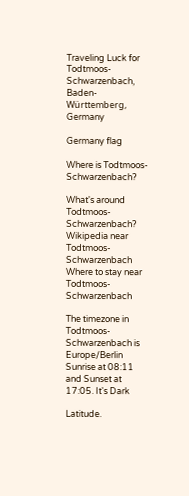Traveling Luck for Todtmoos-Schwarzenbach, Baden-Württemberg, Germany

Germany flag

Where is Todtmoos-Schwarzenbach?

What's around Todtmoos-Schwarzenbach?
Wikipedia near Todtmoos-Schwarzenbach
Where to stay near Todtmoos-Schwarzenbach

The timezone in Todtmoos-Schwarzenbach is Europe/Berlin
Sunrise at 08:11 and Sunset at 17:05. It's Dark

Latitude.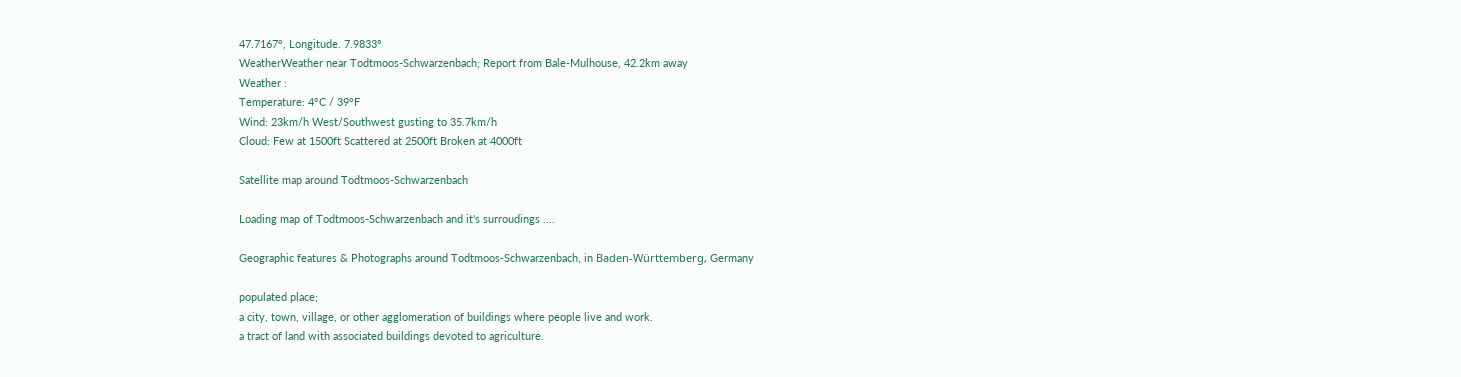47.7167°, Longitude. 7.9833°
WeatherWeather near Todtmoos-Schwarzenbach; Report from Bale-Mulhouse, 42.2km away
Weather :
Temperature: 4°C / 39°F
Wind: 23km/h West/Southwest gusting to 35.7km/h
Cloud: Few at 1500ft Scattered at 2500ft Broken at 4000ft

Satellite map around Todtmoos-Schwarzenbach

Loading map of Todtmoos-Schwarzenbach and it's surroudings ....

Geographic features & Photographs around Todtmoos-Schwarzenbach, in Baden-Württemberg, Germany

populated place;
a city, town, village, or other agglomeration of buildings where people live and work.
a tract of land with associated buildings devoted to agriculture.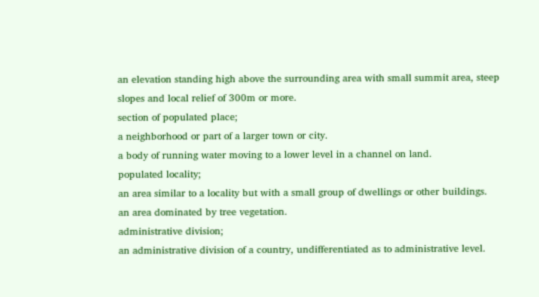an elevation standing high above the surrounding area with small summit area, steep slopes and local relief of 300m or more.
section of populated place;
a neighborhood or part of a larger town or city.
a body of running water moving to a lower level in a channel on land.
populated locality;
an area similar to a locality but with a small group of dwellings or other buildings.
an area dominated by tree vegetation.
administrative division;
an administrative division of a country, undifferentiated as to administrative level.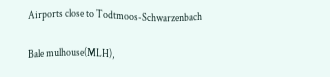Airports close to Todtmoos-Schwarzenbach

Bale mulhouse(MLH),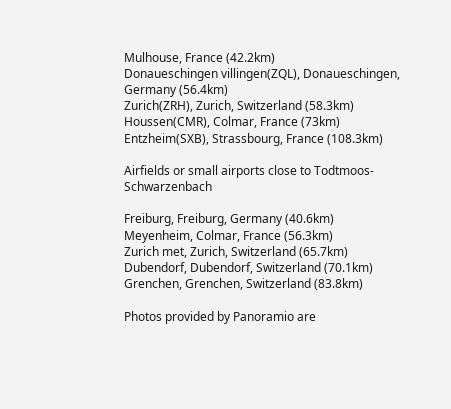Mulhouse, France (42.2km)
Donaueschingen villingen(ZQL), Donaueschingen, Germany (56.4km)
Zurich(ZRH), Zurich, Switzerland (58.3km)
Houssen(CMR), Colmar, France (73km)
Entzheim(SXB), Strassbourg, France (108.3km)

Airfields or small airports close to Todtmoos-Schwarzenbach

Freiburg, Freiburg, Germany (40.6km)
Meyenheim, Colmar, France (56.3km)
Zurich met, Zurich, Switzerland (65.7km)
Dubendorf, Dubendorf, Switzerland (70.1km)
Grenchen, Grenchen, Switzerland (83.8km)

Photos provided by Panoramio are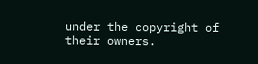under the copyright of their owners.